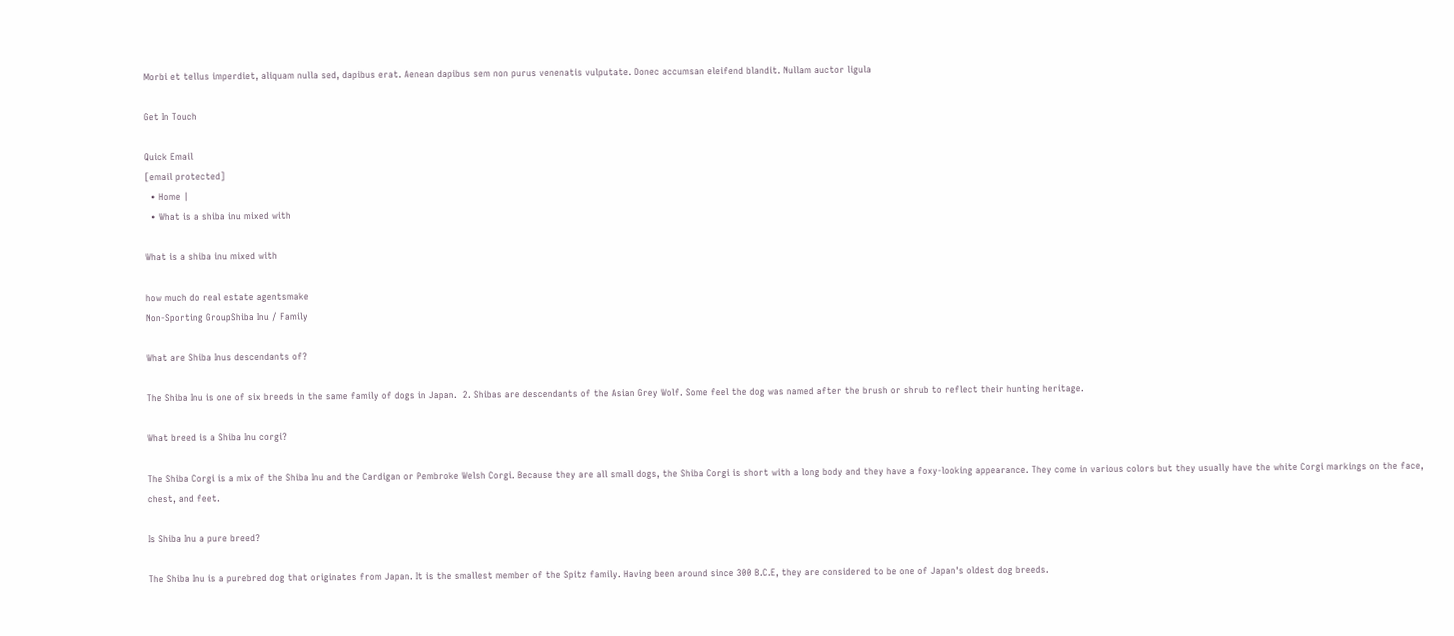Morbi et tellus imperdiet, aliquam nulla sed, dapibus erat. Aenean dapibus sem non purus venenatis vulputate. Donec accumsan eleifend blandit. Nullam auctor ligula

Get In Touch

Quick Email
[email protected]
  • Home |
  • What is a shiba inu mixed with

What is a shiba inu mixed with

how much do real estate agentsmake
Non-Sporting GroupShiba Inu / Family

What are Shiba Inus descendants of?

The Shiba Inu is one of six breeds in the same family of dogs in Japan.  2. Shibas are descendants of the Asian Grey Wolf. Some feel the dog was named after the brush or shrub to reflect their hunting heritage.

What breed is a Shiba Inu corgi?

The Shiba Corgi is a mix of the Shiba Inu and the Cardigan or Pembroke Welsh Corgi. Because they are all small dogs, the Shiba Corgi is short with a long body and they have a foxy-looking appearance. They come in various colors but they usually have the white Corgi markings on the face, chest, and feet.

Is Shiba Inu a pure breed?

The Shiba Inu is a purebred dog that originates from Japan. It is the smallest member of the Spitz family. Having been around since 300 B.C.E, they are considered to be one of Japan's oldest dog breeds.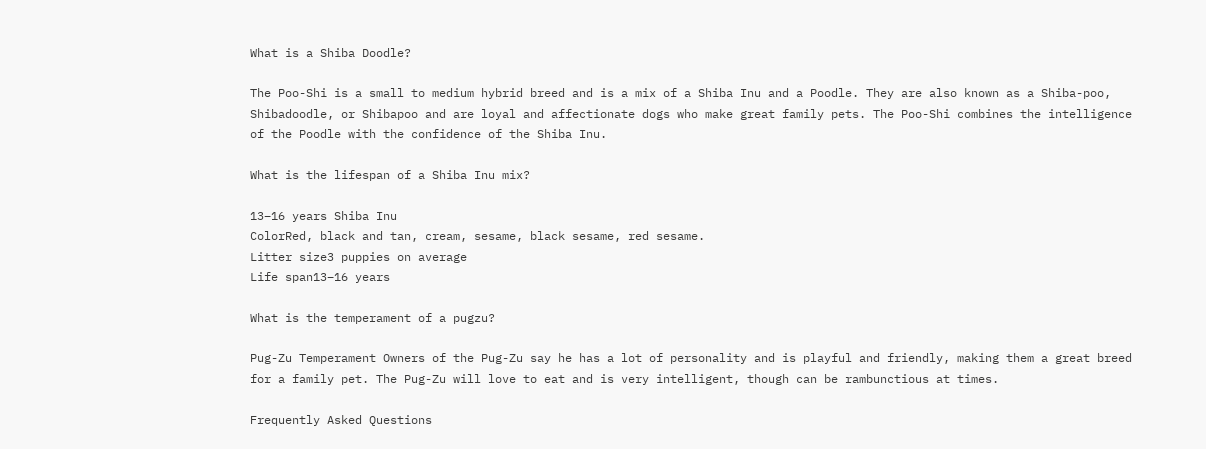What is a Shiba Doodle?

The Poo-Shi is a small to medium hybrid breed and is a mix of a Shiba Inu and a Poodle. They are also known as a Shiba-poo, Shibadoodle, or Shibapoo and are loyal and affectionate dogs who make great family pets. The Poo-Shi combines the intelligence of the Poodle with the confidence of the Shiba Inu.

What is the lifespan of a Shiba Inu mix?

13–16 years Shiba Inu
ColorRed, black and tan, cream, sesame, black sesame, red sesame.
Litter size3 puppies on average
Life span13–16 years

What is the temperament of a pugzu?

Pug-Zu Temperament Owners of the Pug-Zu say he has a lot of personality and is playful and friendly, making them a great breed for a family pet. The Pug-Zu will love to eat and is very intelligent, though can be rambunctious at times.

Frequently Asked Questions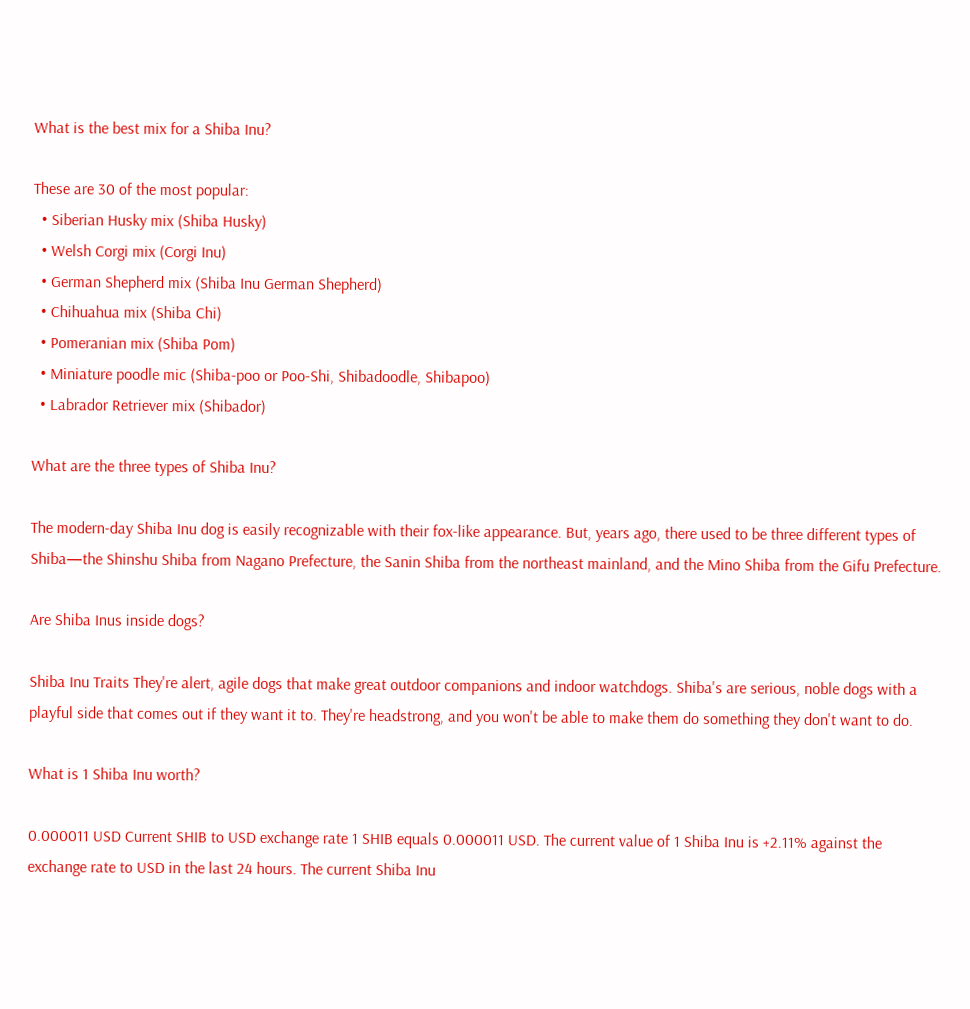What is the best mix for a Shiba Inu?

These are 30 of the most popular:
  • Siberian Husky mix (Shiba Husky)
  • Welsh Corgi mix (Corgi Inu)
  • German Shepherd mix (Shiba Inu German Shepherd)
  • Chihuahua mix (Shiba Chi)
  • Pomeranian mix (Shiba Pom)
  • Miniature poodle mic (Shiba-poo or Poo-Shi, Shibadoodle, Shibapoo)
  • Labrador Retriever mix (Shibador)

What are the three types of Shiba Inu?

The modern-day Shiba Inu dog is easily recognizable with their fox-like appearance. But, years ago, there used to be three different types of Shiba—the Shinshu Shiba from Nagano Prefecture, the Sanin Shiba from the northeast mainland, and the Mino Shiba from the Gifu Prefecture.

Are Shiba Inus inside dogs?

Shiba Inu Traits They're alert, agile dogs that make great outdoor companions and indoor watchdogs. Shiba's are serious, noble dogs with a playful side that comes out if they want it to. They're headstrong, and you won't be able to make them do something they don't want to do.

What is 1 Shiba Inu worth?

0.000011 USD Current SHIB to USD exchange rate 1 SHIB equals 0.000011 USD. The current value of 1 Shiba Inu is +2.11% against the exchange rate to USD in the last 24 hours. The current Shiba Inu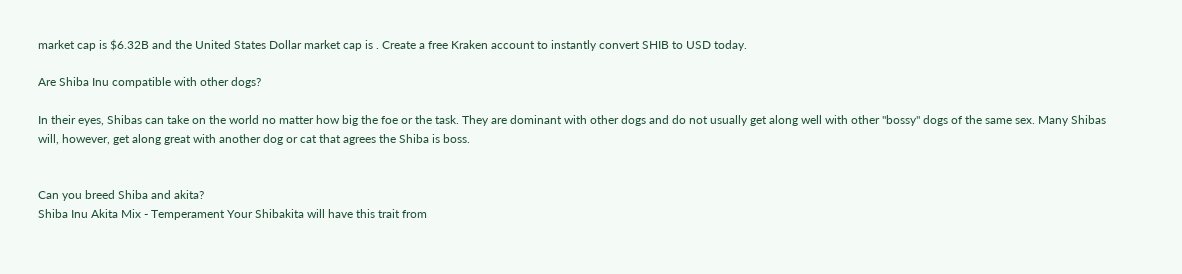market cap is $6.32B and the United States Dollar market cap is . Create a free Kraken account to instantly convert SHIB to USD today.

Are Shiba Inu compatible with other dogs?

In their eyes, Shibas can take on the world no matter how big the foe or the task. They are dominant with other dogs and do not usually get along well with other "bossy" dogs of the same sex. Many Shibas will, however, get along great with another dog or cat that agrees the Shiba is boss.


Can you breed Shiba and akita?
Shiba Inu Akita Mix - Temperament Your Shibakita will have this trait from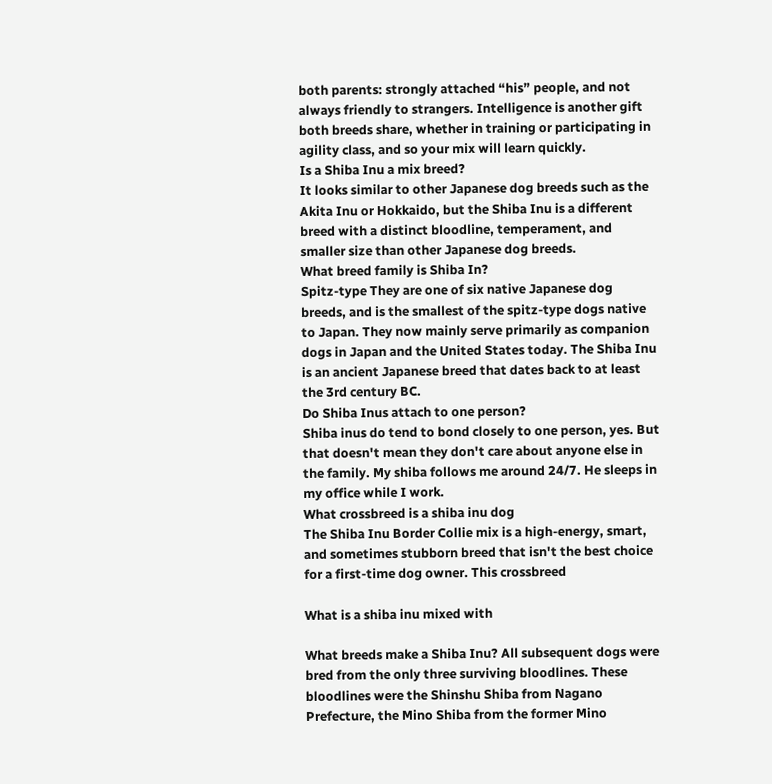both parents: strongly attached “his” people, and not always friendly to strangers. Intelligence is another gift both breeds share, whether in training or participating in agility class, and so your mix will learn quickly.
Is a Shiba Inu a mix breed?
It looks similar to other Japanese dog breeds such as the Akita Inu or Hokkaido, but the Shiba Inu is a different breed with a distinct bloodline, temperament, and smaller size than other Japanese dog breeds.
What breed family is Shiba In?
Spitz-type They are one of six native Japanese dog breeds, and is the smallest of the spitz-type dogs native to Japan. They now mainly serve primarily as companion dogs in Japan and the United States today. The Shiba Inu is an ancient Japanese breed that dates back to at least the 3rd century BC.
Do Shiba Inus attach to one person?
Shiba inus do tend to bond closely to one person, yes. But that doesn't mean they don't care about anyone else in the family. My shiba follows me around 24/7. He sleeps in my office while I work.
What crossbreed is a shiba inu dog
The Shiba Inu Border Collie mix is a high-energy, smart, and sometimes stubborn breed that isn't the best choice for a first-time dog owner. This crossbreed

What is a shiba inu mixed with

What breeds make a Shiba Inu? All subsequent dogs were bred from the only three surviving bloodlines. These bloodlines were the Shinshu Shiba from Nagano Prefecture, the Mino Shiba from the former Mino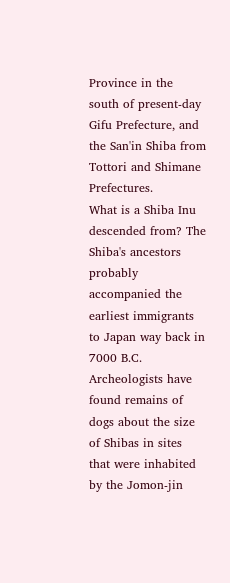Province in the south of present-day Gifu Prefecture, and the San'in Shiba from Tottori and Shimane Prefectures.
What is a Shiba Inu descended from? The Shiba's ancestors probably accompanied the earliest immigrants to Japan way back in 7000 B.C. Archeologists have found remains of dogs about the size of Shibas in sites that were inhabited by the Jomon-jin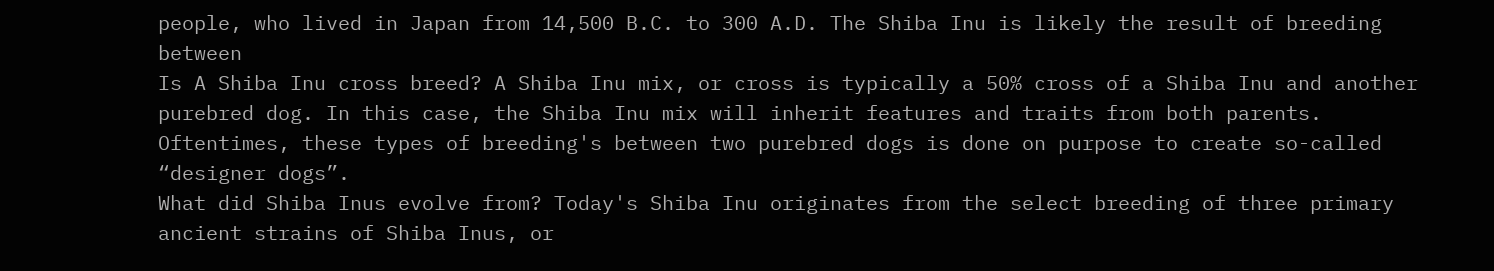people, who lived in Japan from 14,500 B.C. to 300 A.D. The Shiba Inu is likely the result of breeding between
Is A Shiba Inu cross breed? A Shiba Inu mix, or cross is typically a 50% cross of a Shiba Inu and another purebred dog. In this case, the Shiba Inu mix will inherit features and traits from both parents. Oftentimes, these types of breeding's between two purebred dogs is done on purpose to create so-called “designer dogs”.
What did Shiba Inus evolve from? Today's Shiba Inu originates from the select breeding of three primary ancient strains of Shiba Inus, or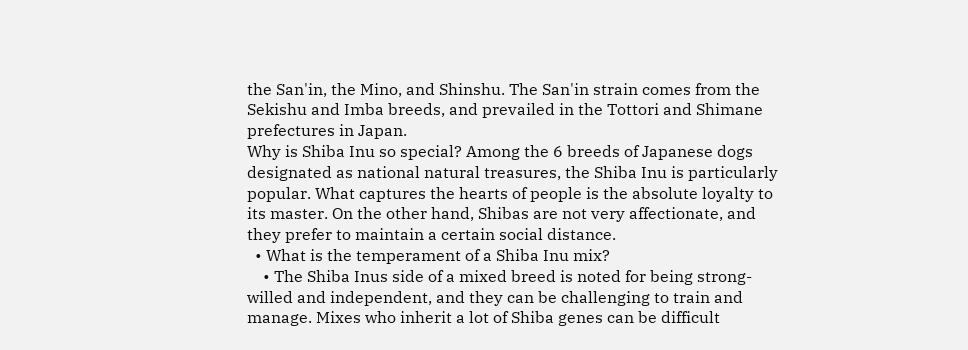the San'in, the Mino, and Shinshu. The San'in strain comes from the Sekishu and Imba breeds, and prevailed in the Tottori and Shimane prefectures in Japan.
Why is Shiba Inu so special? Among the 6 breeds of Japanese dogs designated as national natural treasures, the Shiba Inu is particularly popular. What captures the hearts of people is the absolute loyalty to its master. On the other hand, Shibas are not very affectionate, and they prefer to maintain a certain social distance.
  • What is the temperament of a Shiba Inu mix?
    • The Shiba Inus side of a mixed breed is noted for being strong-willed and independent, and they can be challenging to train and manage. Mixes who inherit a lot of Shiba genes can be difficult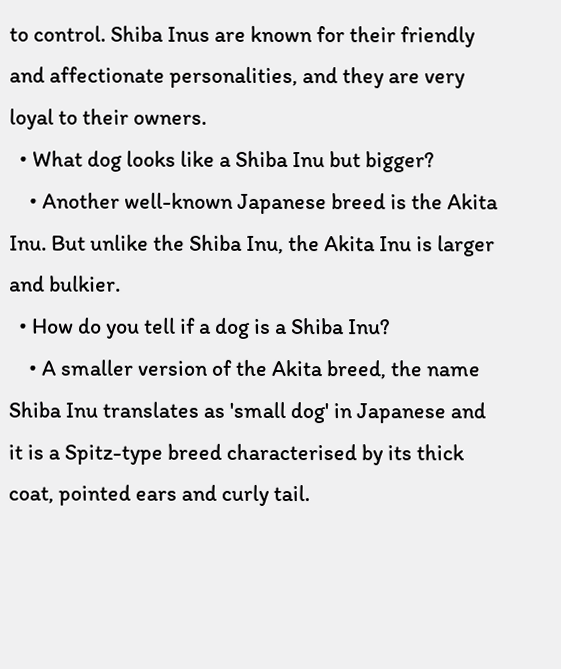to control. Shiba Inus are known for their friendly and affectionate personalities, and they are very loyal to their owners.
  • What dog looks like a Shiba Inu but bigger?
    • Another well-known Japanese breed is the Akita Inu. But unlike the Shiba Inu, the Akita Inu is larger and bulkier.
  • How do you tell if a dog is a Shiba Inu?
    • A smaller version of the Akita breed, the name Shiba Inu translates as 'small dog' in Japanese and it is a Spitz-type breed characterised by its thick coat, pointed ears and curly tail.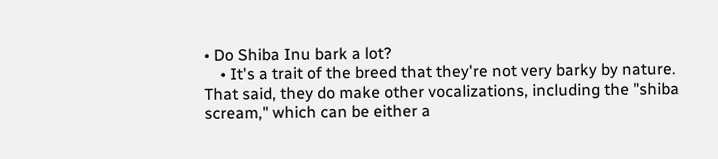• Do Shiba Inu bark a lot?
    • It's a trait of the breed that they're not very barky by nature. That said, they do make other vocalizations, including the "shiba scream," which can be either a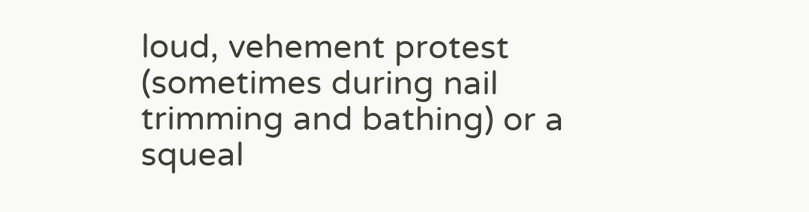loud, vehement protest (sometimes during nail trimming and bathing) or a squeal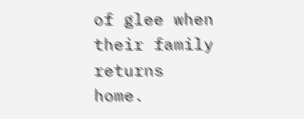of glee when their family returns home.